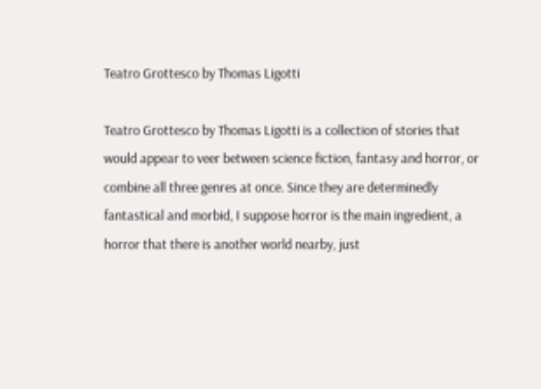Teatro Grottesco by Thomas Ligotti

Teatro Grottesco by Thomas Ligotti is a collection of stories that would appear to veer between science fiction, fantasy and horror, or combine all three genres at once. Since they are determinedly fantastical and morbid, I suppose horror is the main ingredient, a horror that there is another world nearby, just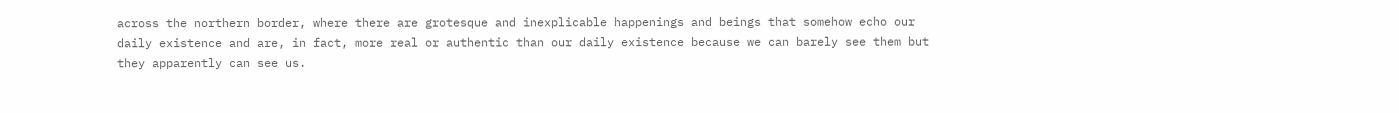across the northern border, where there are grotesque and inexplicable happenings and beings that somehow echo our daily existence and are, in fact, more real or authentic than our daily existence because we can barely see them but they apparently can see us.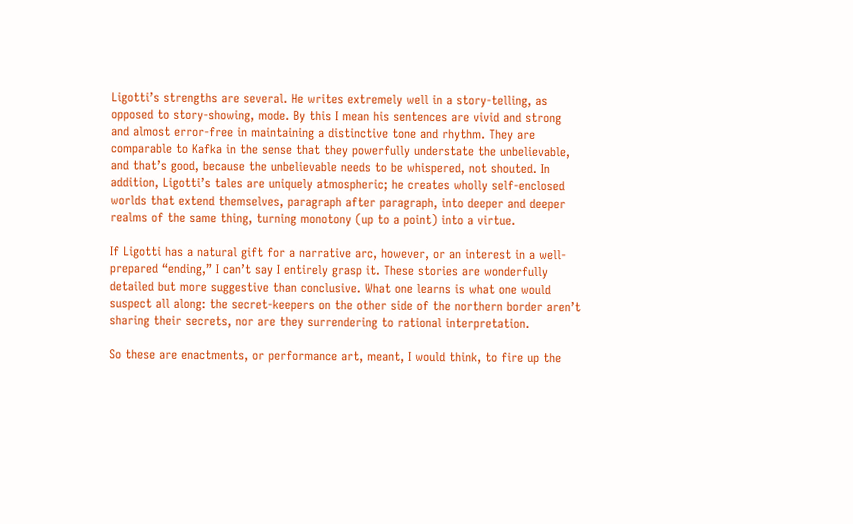Ligotti’s strengths are several. He writes extremely well in a story-telling, as opposed to story-showing, mode. By this I mean his sentences are vivid and strong and almost error-free in maintaining a distinctive tone and rhythm. They are comparable to Kafka in the sense that they powerfully understate the unbelievable, and that’s good, because the unbelievable needs to be whispered, not shouted. In addition, Ligotti’s tales are uniquely atmospheric; he creates wholly self-enclosed worlds that extend themselves, paragraph after paragraph, into deeper and deeper realms of the same thing, turning monotony (up to a point) into a virtue.

If Ligotti has a natural gift for a narrative arc, however, or an interest in a well-prepared “ending,” I can’t say I entirely grasp it. These stories are wonderfully detailed but more suggestive than conclusive. What one learns is what one would suspect all along: the secret-keepers on the other side of the northern border aren’t sharing their secrets, nor are they surrendering to rational interpretation.

So these are enactments, or performance art, meant, I would think, to fire up the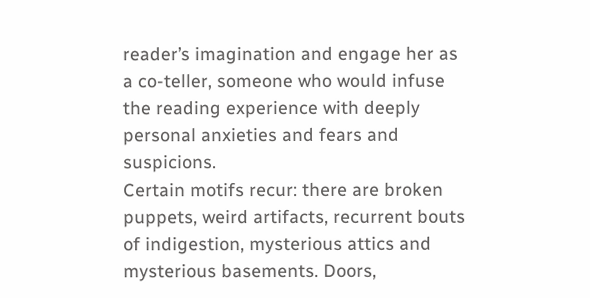reader’s imagination and engage her as a co-teller, someone who would infuse the reading experience with deeply personal anxieties and fears and suspicions.
Certain motifs recur: there are broken puppets, weird artifacts, recurrent bouts of indigestion, mysterious attics and mysterious basements. Doors,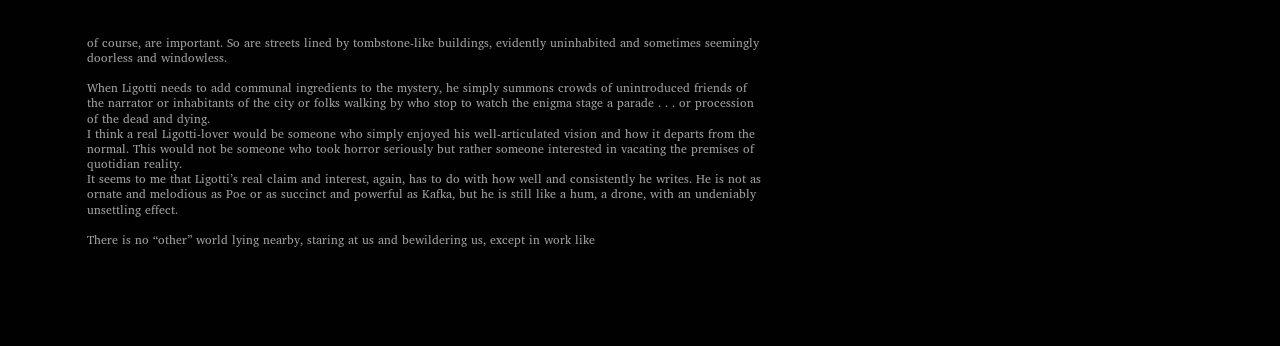of course, are important. So are streets lined by tombstone-like buildings, evidently uninhabited and sometimes seemingly doorless and windowless.

When Ligotti needs to add communal ingredients to the mystery, he simply summons crowds of unintroduced friends of the narrator or inhabitants of the city or folks walking by who stop to watch the enigma stage a parade . . . or procession of the dead and dying.
I think a real Ligotti-lover would be someone who simply enjoyed his well-articulated vision and how it departs from the normal. This would not be someone who took horror seriously but rather someone interested in vacating the premises of quotidian reality.
It seems to me that Ligotti’s real claim and interest, again, has to do with how well and consistently he writes. He is not as ornate and melodious as Poe or as succinct and powerful as Kafka, but he is still like a hum, a drone, with an undeniably unsettling effect.

There is no “other” world lying nearby, staring at us and bewildering us, except in work like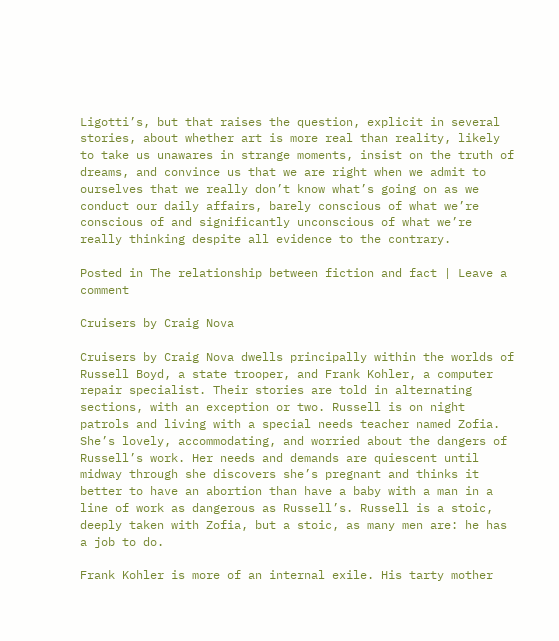Ligotti’s, but that raises the question, explicit in several stories, about whether art is more real than reality, likely to take us unawares in strange moments, insist on the truth of dreams, and convince us that we are right when we admit to ourselves that we really don’t know what’s going on as we conduct our daily affairs, barely conscious of what we’re conscious of and significantly unconscious of what we’re really thinking despite all evidence to the contrary.

Posted in The relationship between fiction and fact | Leave a comment

Cruisers by Craig Nova

Cruisers by Craig Nova dwells principally within the worlds of Russell Boyd, a state trooper, and Frank Kohler, a computer repair specialist. Their stories are told in alternating sections, with an exception or two. Russell is on night patrols and living with a special needs teacher named Zofia. She’s lovely, accommodating, and worried about the dangers of Russell’s work. Her needs and demands are quiescent until midway through she discovers she’s pregnant and thinks it better to have an abortion than have a baby with a man in a line of work as dangerous as Russell’s. Russell is a stoic, deeply taken with Zofia, but a stoic, as many men are: he has a job to do.

Frank Kohler is more of an internal exile. His tarty mother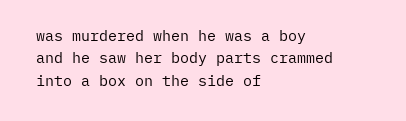was murdered when he was a boy and he saw her body parts crammed into a box on the side of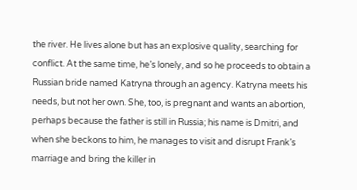the river. He lives alone but has an explosive quality, searching for conflict. At the same time, he’s lonely, and so he proceeds to obtain a Russian bride named Katryna through an agency. Katryna meets his needs, but not her own. She, too, is pregnant and wants an abortion, perhaps because the father is still in Russia; his name is Dmitri, and when she beckons to him, he manages to visit and disrupt Frank’s marriage and bring the killer in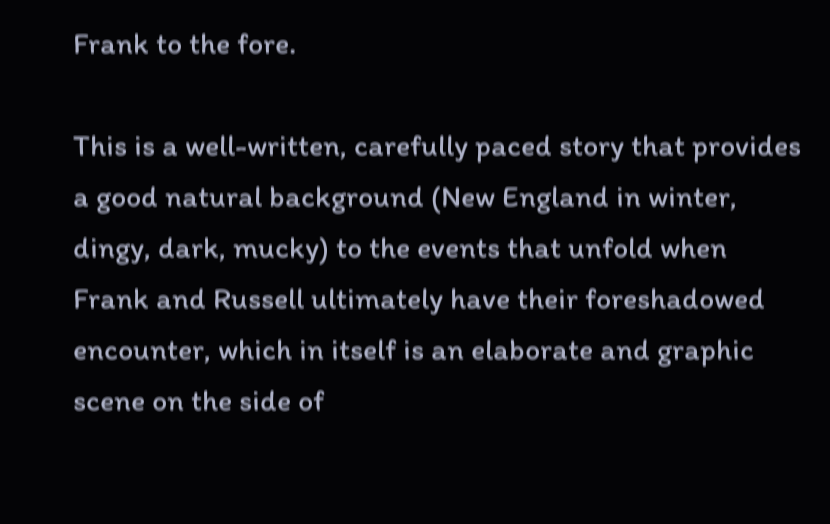Frank to the fore.

This is a well-written, carefully paced story that provides a good natural background (New England in winter, dingy, dark, mucky) to the events that unfold when Frank and Russell ultimately have their foreshadowed encounter, which in itself is an elaborate and graphic scene on the side of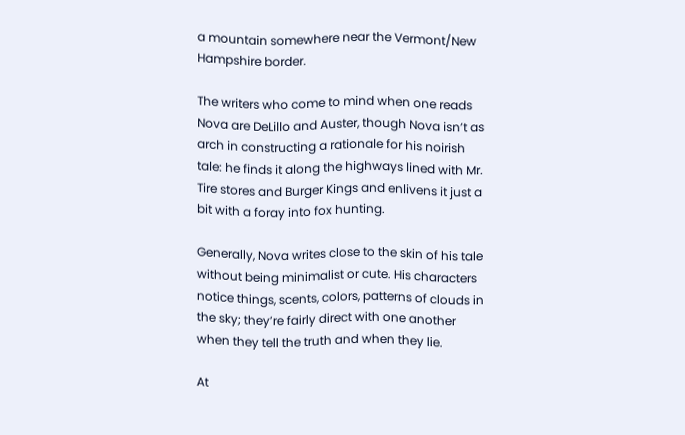a mountain somewhere near the Vermont/New Hampshire border.

The writers who come to mind when one reads Nova are DeLillo and Auster, though Nova isn’t as arch in constructing a rationale for his noirish tale: he finds it along the highways lined with Mr. Tire stores and Burger Kings and enlivens it just a bit with a foray into fox hunting.

Generally, Nova writes close to the skin of his tale without being minimalist or cute. His characters notice things, scents, colors, patterns of clouds in the sky; they’re fairly direct with one another when they tell the truth and when they lie.

At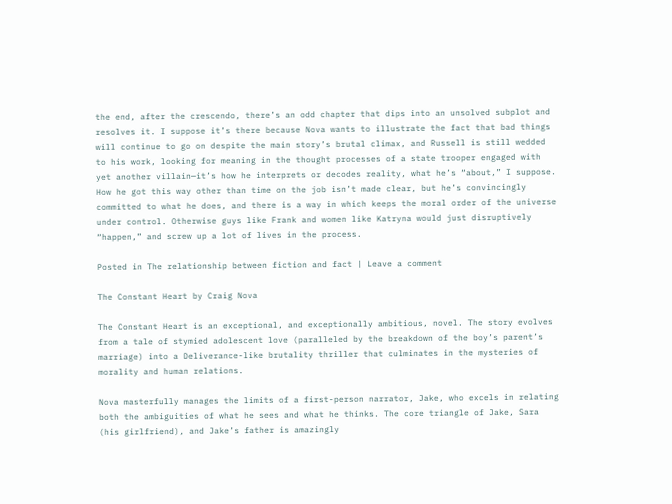the end, after the crescendo, there’s an odd chapter that dips into an unsolved subplot and resolves it. I suppose it’s there because Nova wants to illustrate the fact that bad things will continue to go on despite the main story’s brutal climax, and Russell is still wedded to his work, looking for meaning in the thought processes of a state trooper engaged with yet another villain—it’s how he interprets or decodes reality, what he’s “about,” I suppose. How he got this way other than time on the job isn’t made clear, but he’s convincingly committed to what he does, and there is a way in which keeps the moral order of the universe under control. Otherwise guys like Frank and women like Katryna would just disruptively “happen,” and screw up a lot of lives in the process.

Posted in The relationship between fiction and fact | Leave a comment

The Constant Heart by Craig Nova

The Constant Heart is an exceptional, and exceptionally ambitious, novel. The story evolves from a tale of stymied adolescent love (paralleled by the breakdown of the boy’s parent’s marriage) into a Deliverance-like brutality thriller that culminates in the mysteries of morality and human relations.

Nova masterfully manages the limits of a first-person narrator, Jake, who excels in relating both the ambiguities of what he sees and what he thinks. The core triangle of Jake, Sara (his girlfriend), and Jake’s father is amazingly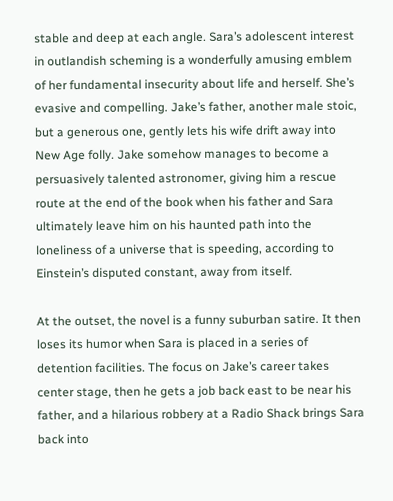stable and deep at each angle. Sara’s adolescent interest in outlandish scheming is a wonderfully amusing emblem of her fundamental insecurity about life and herself. She’s evasive and compelling. Jake’s father, another male stoic, but a generous one, gently lets his wife drift away into New Age folly. Jake somehow manages to become a persuasively talented astronomer, giving him a rescue route at the end of the book when his father and Sara ultimately leave him on his haunted path into the loneliness of a universe that is speeding, according to Einstein’s disputed constant, away from itself.

At the outset, the novel is a funny suburban satire. It then loses its humor when Sara is placed in a series of detention facilities. The focus on Jake’s career takes center stage, then he gets a job back east to be near his father, and a hilarious robbery at a Radio Shack brings Sara back into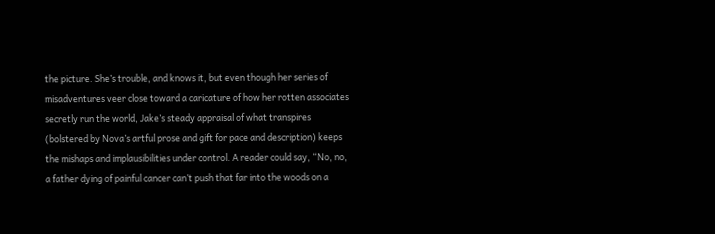the picture. She’s trouble, and knows it, but even though her series of misadventures veer close toward a caricature of how her rotten associates secretly run the world, Jake’s steady appraisal of what transpires (bolstered by Nova’s artful prose and gift for pace and description) keeps the mishaps and implausibilities under control. A reader could say, “No, no, a father dying of painful cancer can’t push that far into the woods on a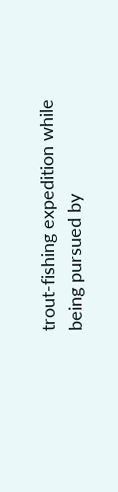trout-fishing expedition while being pursued by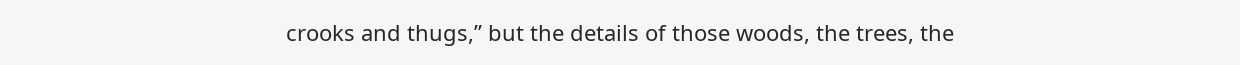crooks and thugs,” but the details of those woods, the trees, the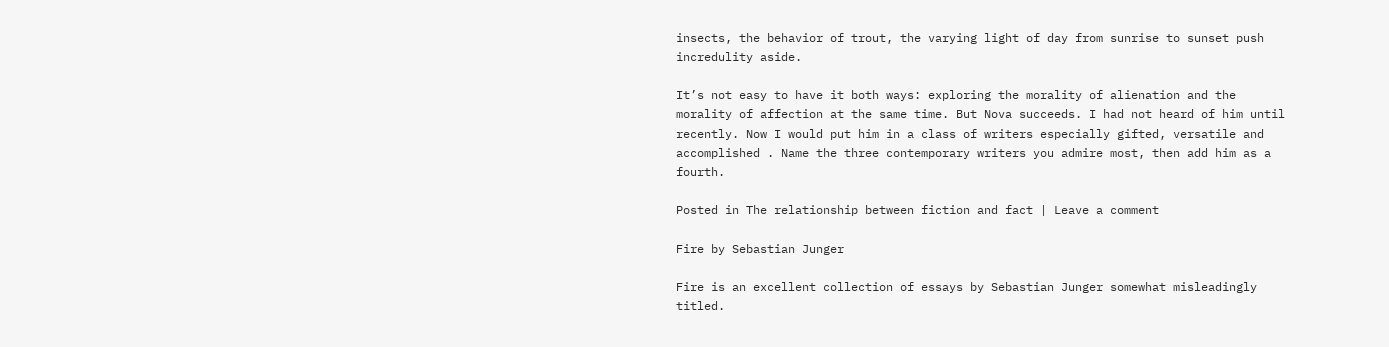insects, the behavior of trout, the varying light of day from sunrise to sunset push incredulity aside.

It’s not easy to have it both ways: exploring the morality of alienation and the morality of affection at the same time. But Nova succeeds. I had not heard of him until recently. Now I would put him in a class of writers especially gifted, versatile and accomplished . Name the three contemporary writers you admire most, then add him as a fourth.

Posted in The relationship between fiction and fact | Leave a comment

Fire by Sebastian Junger

Fire is an excellent collection of essays by Sebastian Junger somewhat misleadingly titled.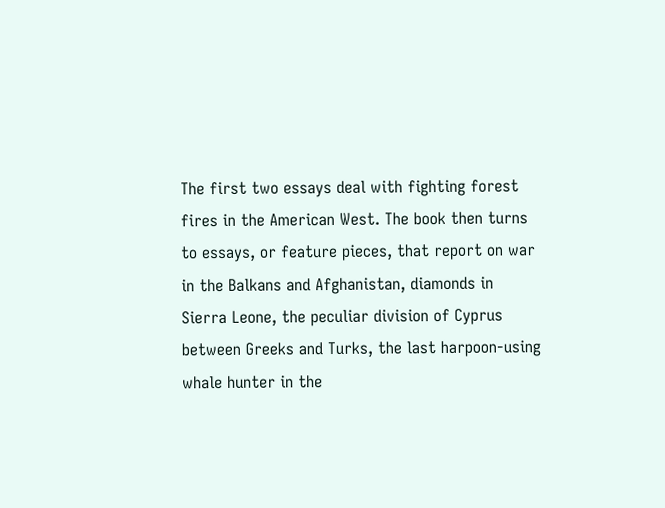The first two essays deal with fighting forest fires in the American West. The book then turns to essays, or feature pieces, that report on war in the Balkans and Afghanistan, diamonds in Sierra Leone, the peculiar division of Cyprus between Greeks and Turks, the last harpoon-using whale hunter in the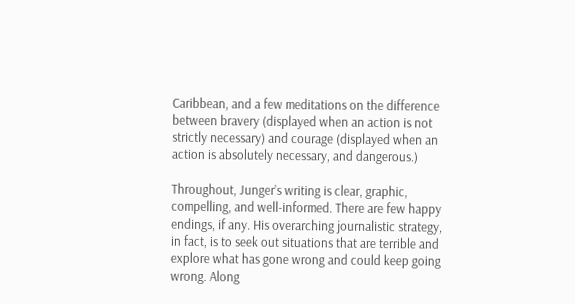Caribbean, and a few meditations on the difference between bravery (displayed when an action is not strictly necessary) and courage (displayed when an action is absolutely necessary, and dangerous.)

Throughout, Junger’s writing is clear, graphic, compelling, and well-informed. There are few happy endings, if any. His overarching journalistic strategy, in fact, is to seek out situations that are terrible and explore what has gone wrong and could keep going wrong. Along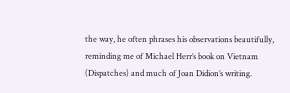the way, he often phrases his observations beautifully, reminding me of Michael Herr’s book on Vietnam (Dispatches) and much of Joan Didion’s writing.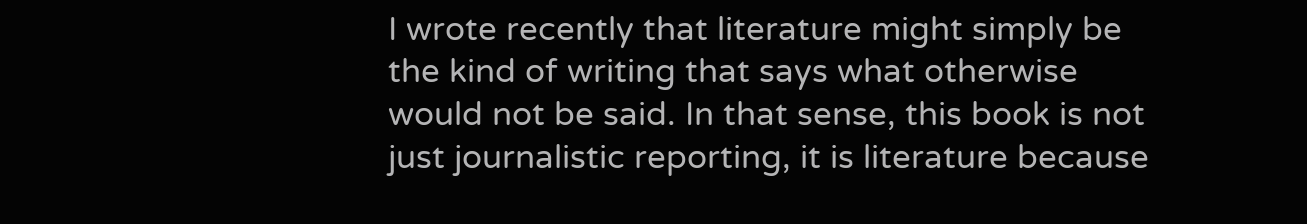I wrote recently that literature might simply be the kind of writing that says what otherwise would not be said. In that sense, this book is not just journalistic reporting, it is literature because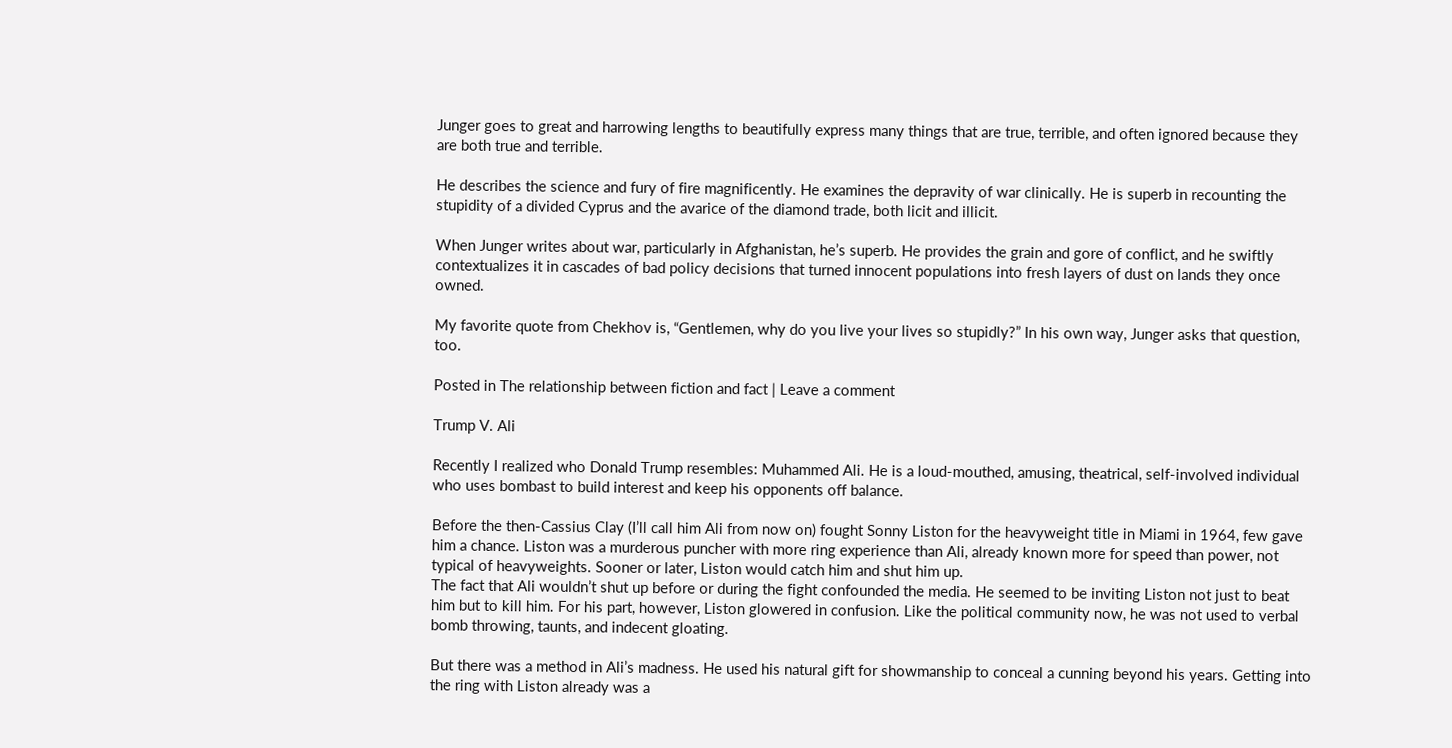Junger goes to great and harrowing lengths to beautifully express many things that are true, terrible, and often ignored because they are both true and terrible.

He describes the science and fury of fire magnificently. He examines the depravity of war clinically. He is superb in recounting the stupidity of a divided Cyprus and the avarice of the diamond trade, both licit and illicit.

When Junger writes about war, particularly in Afghanistan, he’s superb. He provides the grain and gore of conflict, and he swiftly contextualizes it in cascades of bad policy decisions that turned innocent populations into fresh layers of dust on lands they once owned.

My favorite quote from Chekhov is, “Gentlemen, why do you live your lives so stupidly?” In his own way, Junger asks that question, too.

Posted in The relationship between fiction and fact | Leave a comment

Trump V. Ali

Recently I realized who Donald Trump resembles: Muhammed Ali. He is a loud-mouthed, amusing, theatrical, self-involved individual who uses bombast to build interest and keep his opponents off balance.

Before the then-Cassius Clay (I’ll call him Ali from now on) fought Sonny Liston for the heavyweight title in Miami in 1964, few gave him a chance. Liston was a murderous puncher with more ring experience than Ali, already known more for speed than power, not typical of heavyweights. Sooner or later, Liston would catch him and shut him up.
The fact that Ali wouldn’t shut up before or during the fight confounded the media. He seemed to be inviting Liston not just to beat him but to kill him. For his part, however, Liston glowered in confusion. Like the political community now, he was not used to verbal bomb throwing, taunts, and indecent gloating.

But there was a method in Ali’s madness. He used his natural gift for showmanship to conceal a cunning beyond his years. Getting into the ring with Liston already was a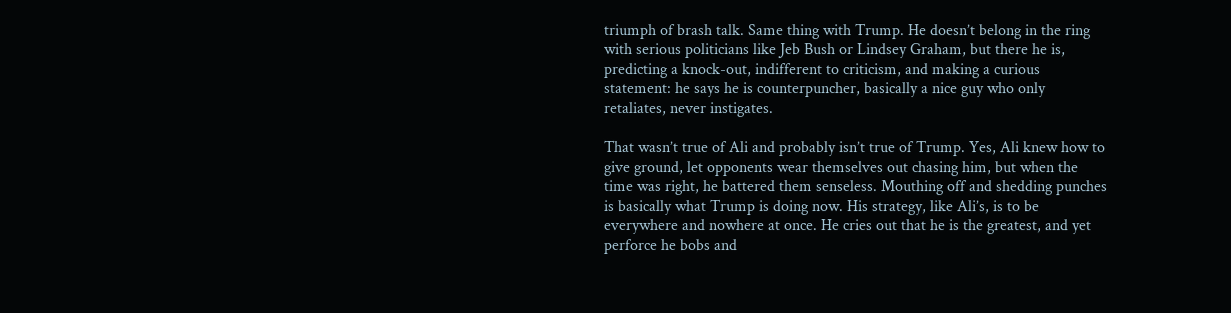triumph of brash talk. Same thing with Trump. He doesn’t belong in the ring with serious politicians like Jeb Bush or Lindsey Graham, but there he is, predicting a knock-out, indifferent to criticism, and making a curious statement: he says he is counterpuncher, basically a nice guy who only retaliates, never instigates.

That wasn’t true of Ali and probably isn’t true of Trump. Yes, Ali knew how to give ground, let opponents wear themselves out chasing him, but when the time was right, he battered them senseless. Mouthing off and shedding punches is basically what Trump is doing now. His strategy, like Ali’s, is to be everywhere and nowhere at once. He cries out that he is the greatest, and yet perforce he bobs and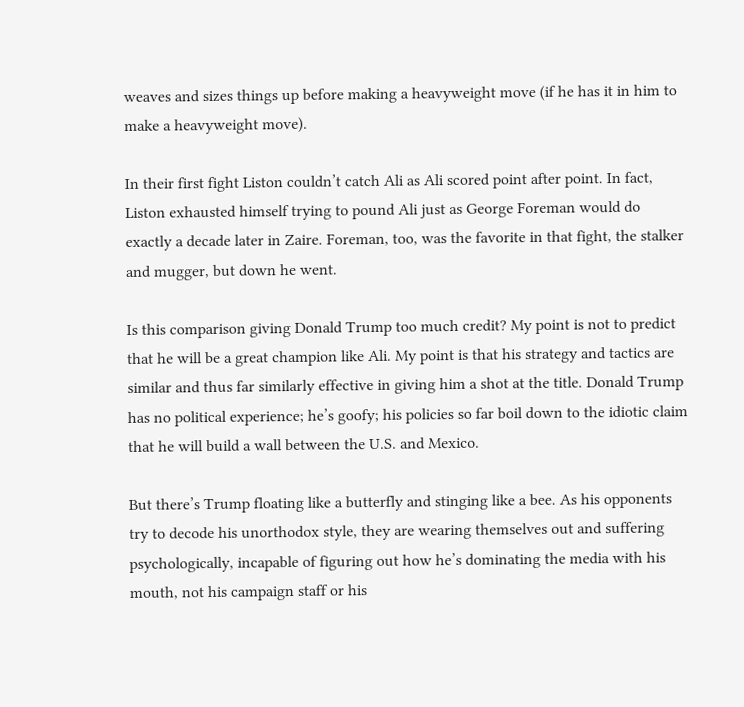weaves and sizes things up before making a heavyweight move (if he has it in him to make a heavyweight move).

In their first fight Liston couldn’t catch Ali as Ali scored point after point. In fact, Liston exhausted himself trying to pound Ali just as George Foreman would do exactly a decade later in Zaire. Foreman, too, was the favorite in that fight, the stalker and mugger, but down he went.

Is this comparison giving Donald Trump too much credit? My point is not to predict that he will be a great champion like Ali. My point is that his strategy and tactics are similar and thus far similarly effective in giving him a shot at the title. Donald Trump has no political experience; he’s goofy; his policies so far boil down to the idiotic claim that he will build a wall between the U.S. and Mexico.

But there’s Trump floating like a butterfly and stinging like a bee. As his opponents try to decode his unorthodox style, they are wearing themselves out and suffering psychologically, incapable of figuring out how he’s dominating the media with his mouth, not his campaign staff or his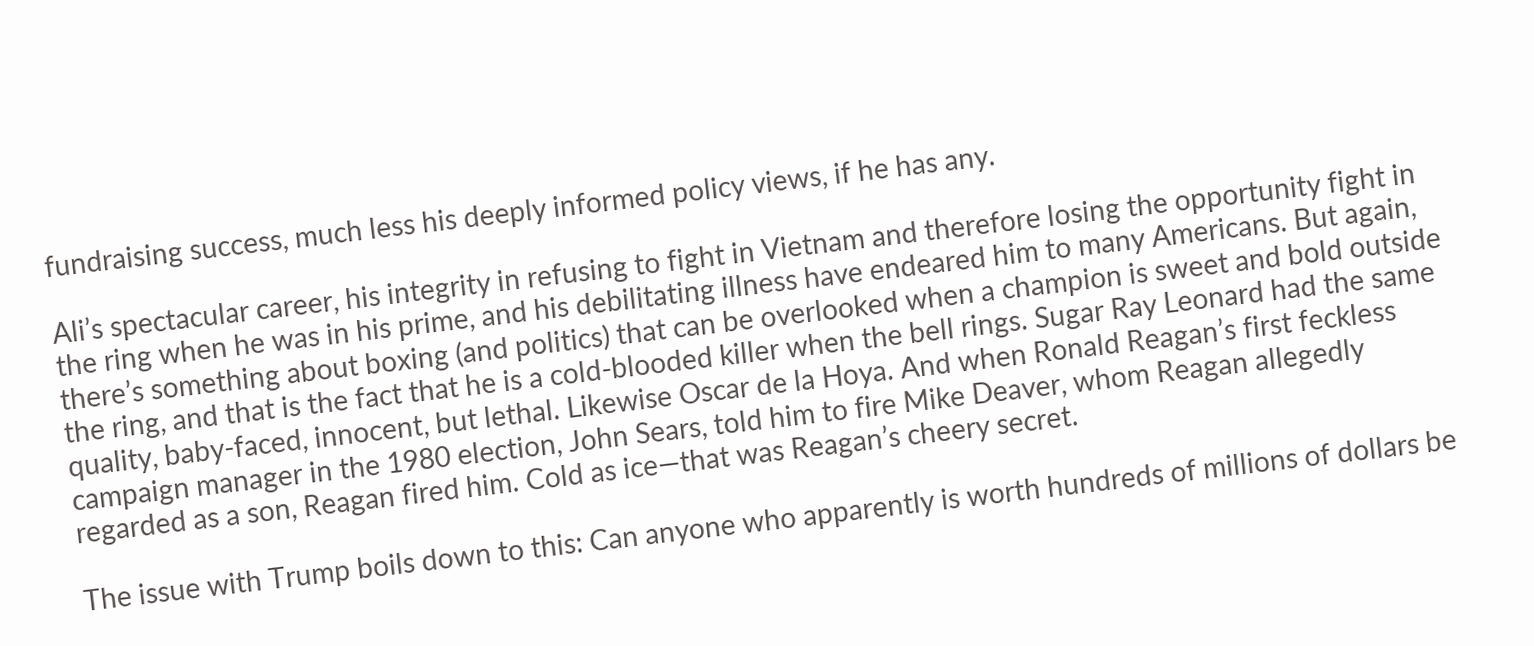fundraising success, much less his deeply informed policy views, if he has any.

Ali’s spectacular career, his integrity in refusing to fight in Vietnam and therefore losing the opportunity fight in the ring when he was in his prime, and his debilitating illness have endeared him to many Americans. But again, there’s something about boxing (and politics) that can be overlooked when a champion is sweet and bold outside the ring, and that is the fact that he is a cold-blooded killer when the bell rings. Sugar Ray Leonard had the same quality, baby-faced, innocent, but lethal. Likewise Oscar de la Hoya. And when Ronald Reagan’s first feckless campaign manager in the 1980 election, John Sears, told him to fire Mike Deaver, whom Reagan allegedly regarded as a son, Reagan fired him. Cold as ice—that was Reagan’s cheery secret.

The issue with Trump boils down to this: Can anyone who apparently is worth hundreds of millions of dollars be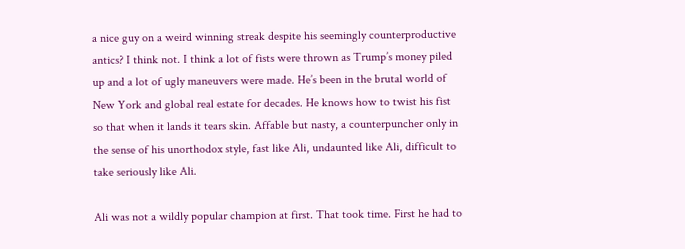a nice guy on a weird winning streak despite his seemingly counterproductive antics? I think not. I think a lot of fists were thrown as Trump’s money piled up and a lot of ugly maneuvers were made. He’s been in the brutal world of New York and global real estate for decades. He knows how to twist his fist so that when it lands it tears skin. Affable but nasty, a counterpuncher only in the sense of his unorthodox style, fast like Ali, undaunted like Ali, difficult to take seriously like Ali.

Ali was not a wildly popular champion at first. That took time. First he had to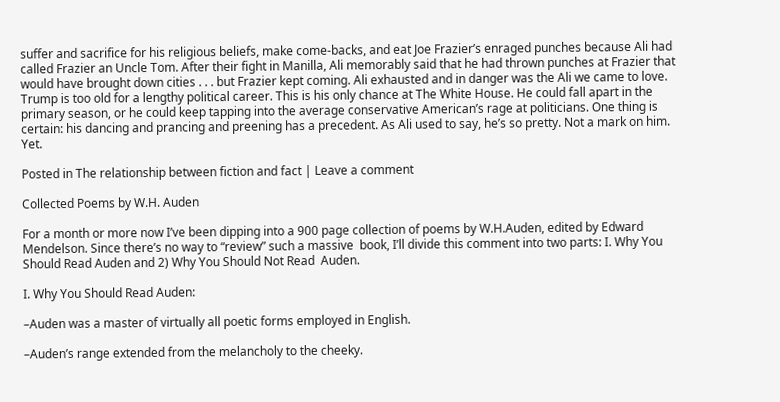suffer and sacrifice for his religious beliefs, make come-backs, and eat Joe Frazier’s enraged punches because Ali had called Frazier an Uncle Tom. After their fight in Manilla, Ali memorably said that he had thrown punches at Frazier that would have brought down cities . . . but Frazier kept coming. Ali exhausted and in danger was the Ali we came to love.
Trump is too old for a lengthy political career. This is his only chance at The White House. He could fall apart in the primary season, or he could keep tapping into the average conservative American’s rage at politicians. One thing is certain: his dancing and prancing and preening has a precedent. As Ali used to say, he’s so pretty. Not a mark on him. Yet.

Posted in The relationship between fiction and fact | Leave a comment

Collected Poems by W.H. Auden

For a month or more now I’ve been dipping into a 900 page collection of poems by W.H.Auden, edited by Edward Mendelson. Since there’s no way to “review” such a massive  book, I’ll divide this comment into two parts: I. Why You Should Read Auden and 2) Why You Should Not Read  Auden.

I. Why You Should Read Auden:

–Auden was a master of virtually all poetic forms employed in English.

–Auden’s range extended from the melancholy to the cheeky.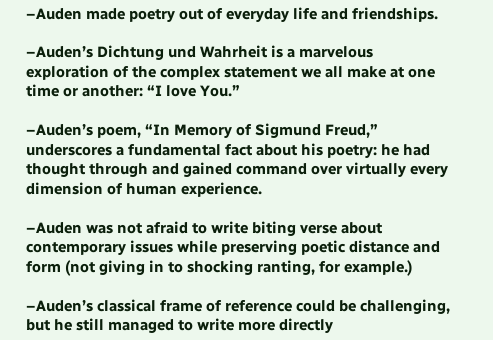–Auden made poetry out of everyday life and friendships.

–Auden’s Dichtung und Wahrheit is a marvelous exploration of the complex statement we all make at one time or another: “I love You.”

–Auden’s poem, “In Memory of Sigmund Freud,” underscores a fundamental fact about his poetry: he had thought through and gained command over virtually every dimension of human experience.

–Auden was not afraid to write biting verse about contemporary issues while preserving poetic distance and form (not giving in to shocking ranting, for example.)

–Auden’s classical frame of reference could be challenging, but he still managed to write more directly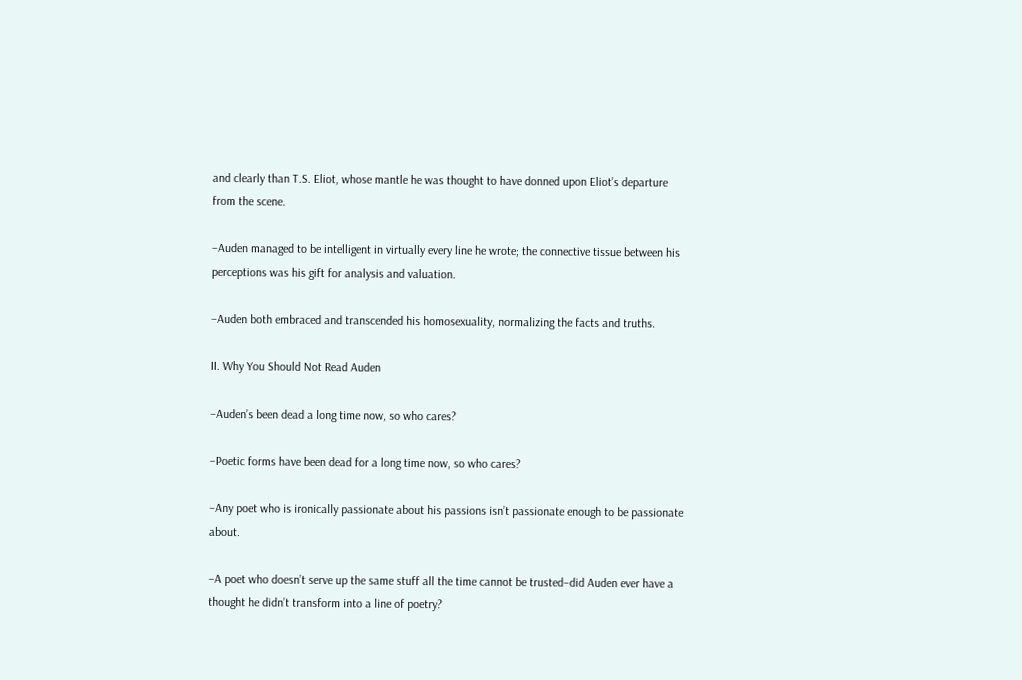and clearly than T.S. Eliot, whose mantle he was thought to have donned upon Eliot’s departure from the scene.

–Auden managed to be intelligent in virtually every line he wrote; the connective tissue between his perceptions was his gift for analysis and valuation.

–Auden both embraced and transcended his homosexuality, normalizing the facts and truths.

II. Why You Should Not Read Auden

–Auden’s been dead a long time now, so who cares?

–Poetic forms have been dead for a long time now, so who cares?

–Any poet who is ironically passionate about his passions isn’t passionate enough to be passionate about.

–A poet who doesn’t serve up the same stuff all the time cannot be trusted–did Auden ever have a thought he didn’t transform into a line of poetry?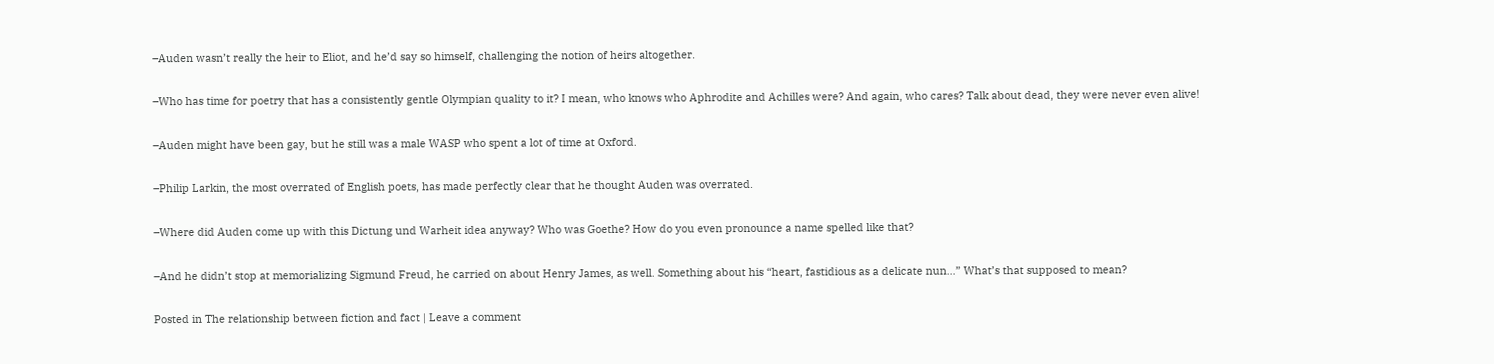–Auden wasn’t really the heir to Eliot, and he’d say so himself, challenging the notion of heirs altogether.

–Who has time for poetry that has a consistently gentle Olympian quality to it? I mean, who knows who Aphrodite and Achilles were? And again, who cares? Talk about dead, they were never even alive!

–Auden might have been gay, but he still was a male WASP who spent a lot of time at Oxford.

–Philip Larkin, the most overrated of English poets, has made perfectly clear that he thought Auden was overrated.

–Where did Auden come up with this Dictung und Warheit idea anyway? Who was Goethe? How do you even pronounce a name spelled like that?

–And he didn’t stop at memorializing Sigmund Freud, he carried on about Henry James, as well. Something about his “heart, fastidious as a delicate nun…” What’s that supposed to mean?

Posted in The relationship between fiction and fact | Leave a comment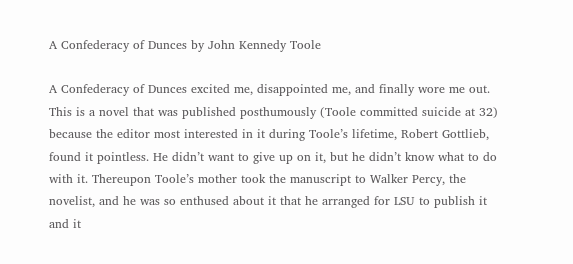A Confederacy of Dunces by John Kennedy Toole

A Confederacy of Dunces excited me, disappointed me, and finally wore me out. This is a novel that was published posthumously (Toole committed suicide at 32) because the editor most interested in it during Toole’s lifetime, Robert Gottlieb, found it pointless. He didn’t want to give up on it, but he didn’t know what to do with it. Thereupon Toole’s mother took the manuscript to Walker Percy, the novelist, and he was so enthused about it that he arranged for LSU to publish it and it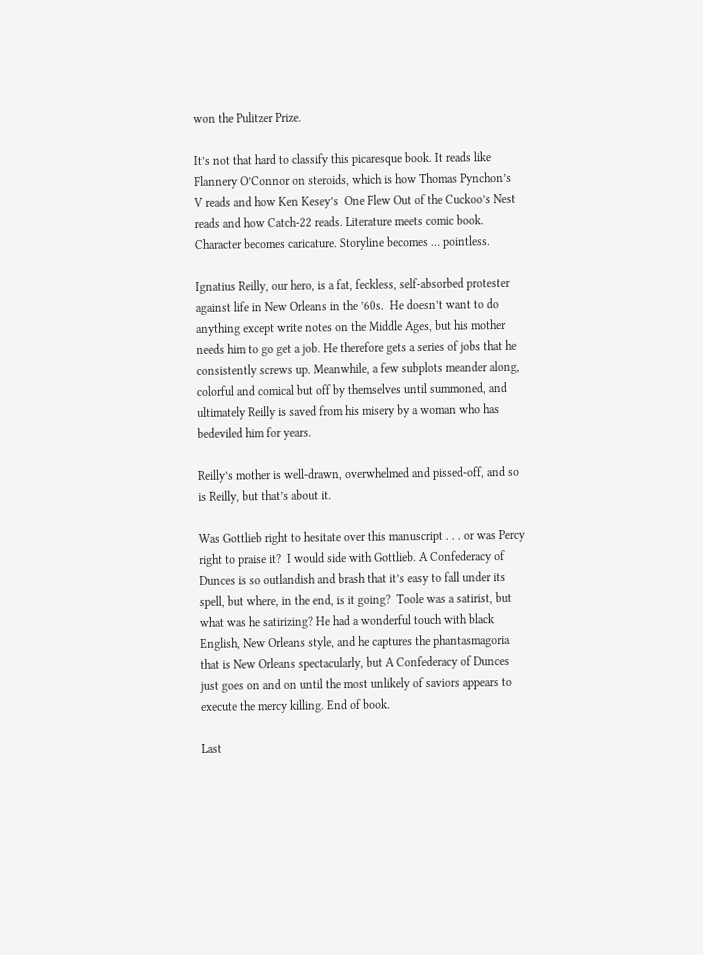won the Pulitzer Prize.

It’s not that hard to classify this picaresque book. It reads like Flannery O’Connor on steroids, which is how Thomas Pynchon’s V reads and how Ken Kesey’s  One Flew Out of the Cuckoo’s Nest reads and how Catch-22 reads. Literature meets comic book. Character becomes caricature. Storyline becomes … pointless.

Ignatius Reilly, our hero, is a fat, feckless, self-absorbed protester against life in New Orleans in the ’60s.  He doesn’t want to do anything except write notes on the Middle Ages, but his mother needs him to go get a job. He therefore gets a series of jobs that he consistently screws up. Meanwhile, a few subplots meander along, colorful and comical but off by themselves until summoned, and ultimately Reilly is saved from his misery by a woman who has bedeviled him for years.

Reilly’s mother is well-drawn, overwhelmed and pissed-off, and so is Reilly, but that’s about it.

Was Gottlieb right to hesitate over this manuscript . . . or was Percy right to praise it?  I would side with Gottlieb. A Confederacy of Dunces is so outlandish and brash that it’s easy to fall under its spell, but where, in the end, is it going?  Toole was a satirist, but what was he satirizing? He had a wonderful touch with black English, New Orleans style, and he captures the phantasmagoria that is New Orleans spectacularly, but A Confederacy of Dunces just goes on and on until the most unlikely of saviors appears to execute the mercy killing. End of book.

Last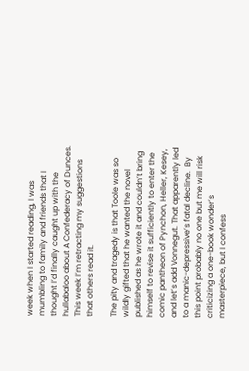week when I started reading, I was mumbling to family and friends that I thought I’d finally caught up with the hullabaloo about A Confederacy of Dunces. This week I’m retracting my suggestions that others read it.

The pity and tragedy is that Toole was so wildly gifted that he wanted the novel published as he wrote it and couldn’t bring himself to revise it sufficiently to enter the comic pantheon of Pynchon, Heller, Kesey, and let’s add Vonnegut. That apparently led to a manic-depressive’s fatal decline.  By this point probably no one but me will risk criticizing a one-book wonder’s masterpiece, but I confess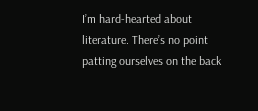I’m hard-hearted about  literature. There’s no point patting ourselves on the back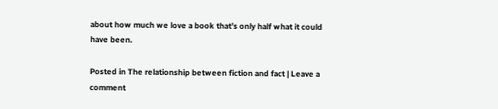about how much we love a book that’s only half what it could have been.

Posted in The relationship between fiction and fact | Leave a comment